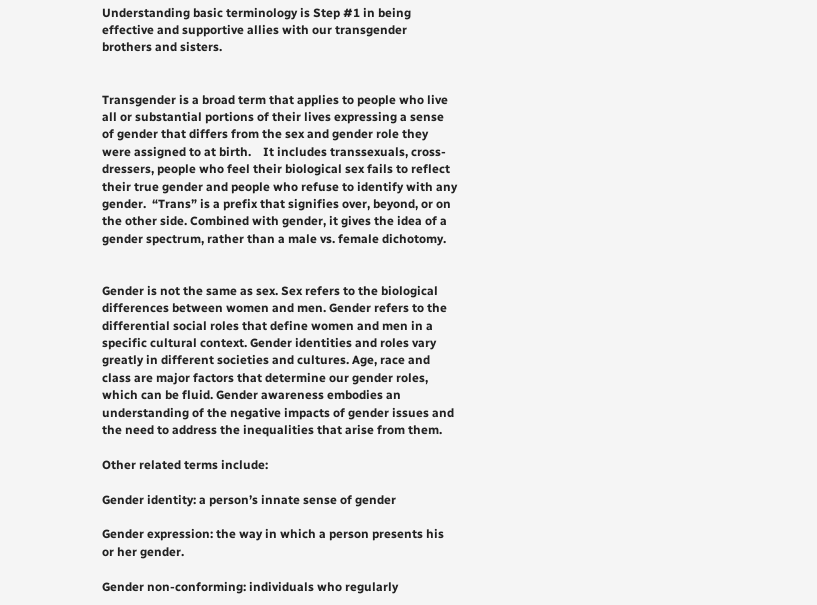Understanding basic terminology is Step #1 in being effective and supportive allies with our transgender brothers and sisters.


Transgender is a broad term that applies to people who live all or substantial portions of their lives expressing a sense of gender that differs from the sex and gender role they were assigned to at birth.    It includes transsexuals, cross-dressers, people who feel their biological sex fails to reflect their true gender and people who refuse to identify with any gender.  “Trans” is a prefix that signifies over, beyond, or on the other side. Combined with gender, it gives the idea of a gender spectrum, rather than a male vs. female dichotomy.


Gender is not the same as sex. Sex refers to the biological differences between women and men. Gender refers to the differential social roles that define women and men in a specific cultural context. Gender identities and roles vary greatly in different societies and cultures. Age, race and class are major factors that determine our gender roles, which can be fluid. Gender awareness embodies an understanding of the negative impacts of gender issues and the need to address the inequalities that arise from them.

Other related terms include:

Gender identity: a person’s innate sense of gender

Gender expression: the way in which a person presents his or her gender.

Gender non-conforming: individuals who regularly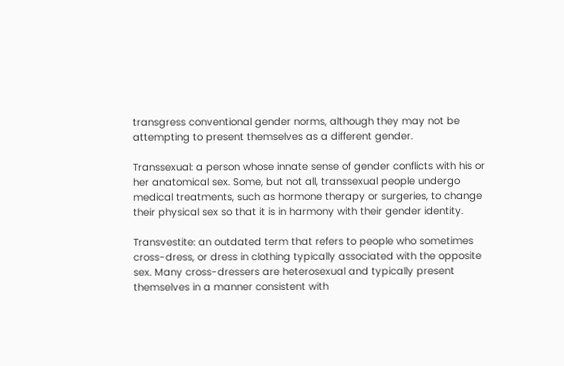transgress conventional gender norms, although they may not be attempting to present themselves as a different gender.

Transsexual: a person whose innate sense of gender conflicts with his or her anatomical sex. Some, but not all, transsexual people undergo medical treatments, such as hormone therapy or surgeries, to change their physical sex so that it is in harmony with their gender identity.

Transvestite: an outdated term that refers to people who sometimes cross-dress, or dress in clothing typically associated with the opposite sex. Many cross-dressers are heterosexual and typically present themselves in a manner consistent with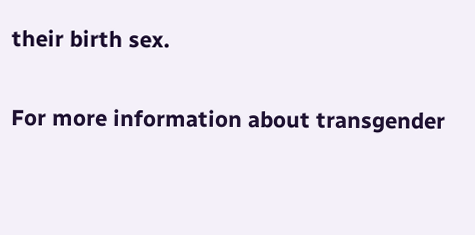their birth sex.

For more information about transgender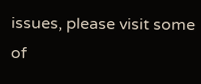issues, please visit some of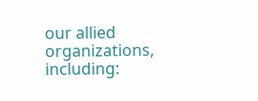our allied organizations, including: